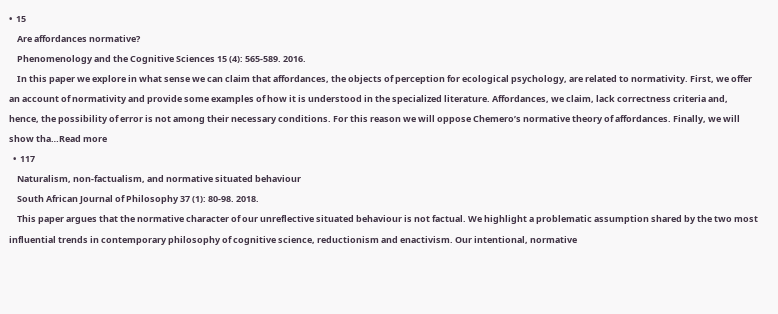•  15
    Are affordances normative?
    Phenomenology and the Cognitive Sciences 15 (4): 565-589. 2016.
    In this paper we explore in what sense we can claim that affordances, the objects of perception for ecological psychology, are related to normativity. First, we offer an account of normativity and provide some examples of how it is understood in the specialized literature. Affordances, we claim, lack correctness criteria and, hence, the possibility of error is not among their necessary conditions. For this reason we will oppose Chemero’s normative theory of affordances. Finally, we will show tha…Read more
  •  117
    Naturalism, non-factualism, and normative situated behaviour
    South African Journal of Philosophy 37 (1): 80-98. 2018.
    This paper argues that the normative character of our unreflective situated behaviour is not factual. We highlight a problematic assumption shared by the two most influential trends in contemporary philosophy of cognitive science, reductionism and enactivism. Our intentional, normative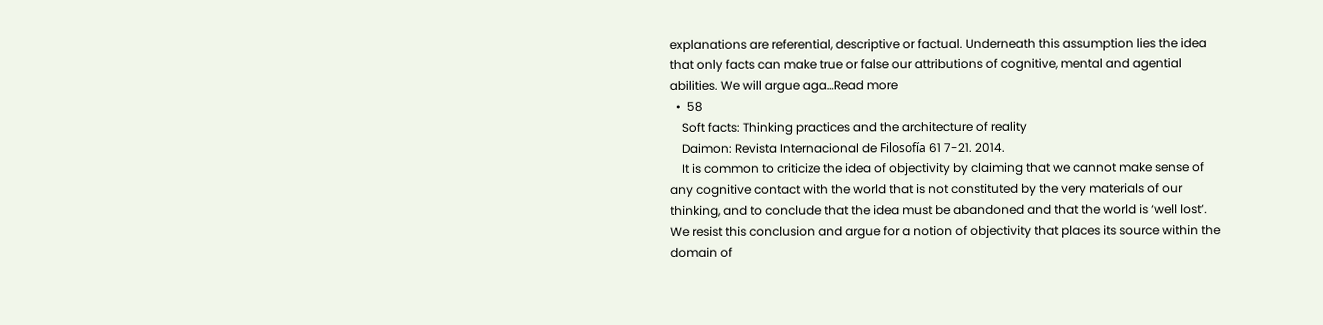explanations are referential, descriptive or factual. Underneath this assumption lies the idea that only facts can make true or false our attributions of cognitive, mental and agential abilities. We will argue aga…Read more
  •  58
    Soft facts: Thinking practices and the architecture of reality
    Daimon: Revista Internacional de Filosofía 61 7-21. 2014.
    It is common to criticize the idea of objectivity by claiming that we cannot make sense of any cognitive contact with the world that is not constituted by the very materials of our thinking, and to conclude that the idea must be abandoned and that the world is ‘well lost’. We resist this conclusion and argue for a notion of objectivity that places its source within the domain of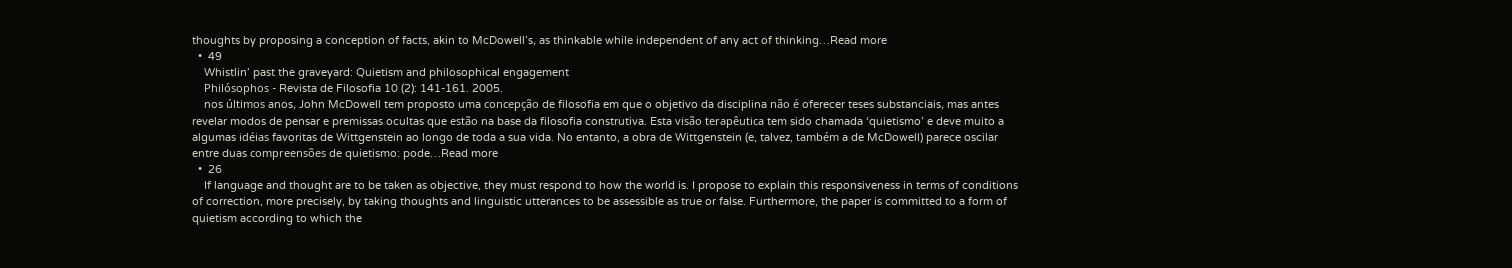thoughts by proposing a conception of facts, akin to McDowell’s, as thinkable while independent of any act of thinking…Read more
  •  49
    Whistlin’ past the graveyard: Quietism and philosophical engagement
    Philósophos - Revista de Filosofia 10 (2): 141-161. 2005.
    nos últimos anos, John McDowell tem proposto uma concepção de filosofia em que o objetivo da disciplina não é oferecer teses substanciais, mas antes revelar modos de pensar e premissas ocultas que estão na base da filosofia construtiva. Esta visão terapêutica tem sido chamada ‘quietismo’ e deve muito a algumas idéias favoritas de Wittgenstein ao longo de toda a sua vida. No entanto, a obra de Wittgenstein (e, talvez, também a de McDowell) parece oscilar entre duas compreensões de quietismo: pode…Read more
  •  26
    If language and thought are to be taken as objective, they must respond to how the world is. I propose to explain this responsiveness in terms of conditions of correction, more precisely, by taking thoughts and linguistic utterances to be assessible as true or false. Furthermore, the paper is committed to a form of quietism according to which the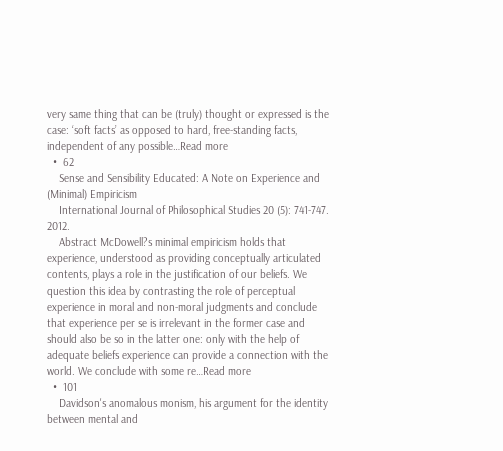very same thing that can be (truly) thought or expressed is the case: ‘soft facts’ as opposed to hard, free-standing facts, independent of any possible…Read more
  •  62
    Sense and Sensibility Educated: A Note on Experience and (Minimal) Empiricism
    International Journal of Philosophical Studies 20 (5): 741-747. 2012.
    Abstract McDowell?s minimal empiricism holds that experience, understood as providing conceptually articulated contents, plays a role in the justification of our beliefs. We question this idea by contrasting the role of perceptual experience in moral and non-moral judgments and conclude that experience per se is irrelevant in the former case and should also be so in the latter one: only with the help of adequate beliefs experience can provide a connection with the world. We conclude with some re…Read more
  •  101
    Davidson's anomalous monism, his argument for the identity between mental and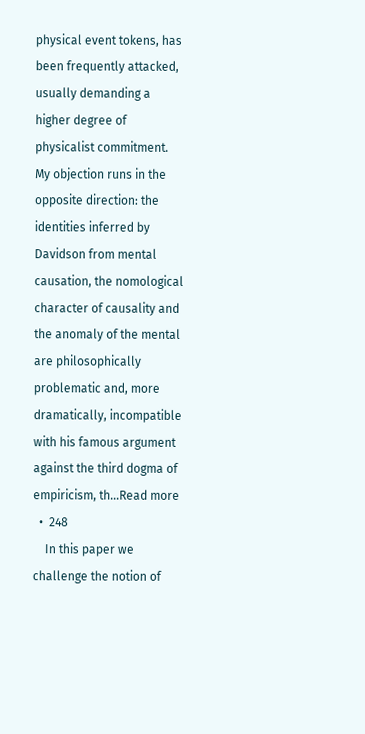physical event tokens, has been frequently attacked, usually demanding a higher degree of physicalist commitment. My objection runs in the opposite direction: the identities inferred by Davidson from mental causation, the nomological character of causality and the anomaly of the mental are philosophically problematic and, more dramatically, incompatible with his famous argument against the third dogma of empiricism, th…Read more
  •  248
    In this paper we challenge the notion of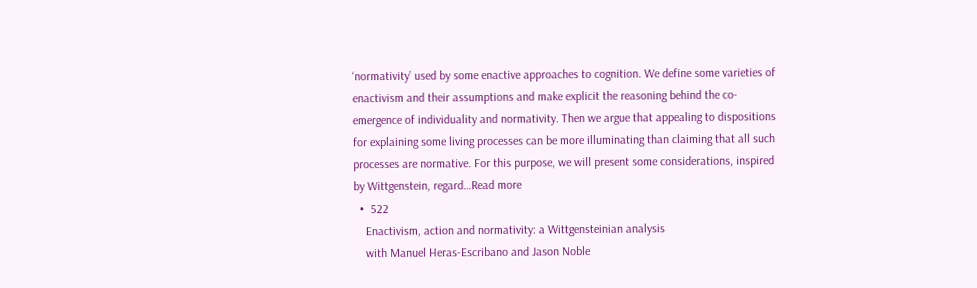‘normativity’ used by some enactive approaches to cognition. We define some varieties of enactivism and their assumptions and make explicit the reasoning behind the co-emergence of individuality and normativity. Then we argue that appealing to dispositions for explaining some living processes can be more illuminating than claiming that all such processes are normative. For this purpose, we will present some considerations, inspired by Wittgenstein, regard…Read more
  •  522
    Enactivism, action and normativity: a Wittgensteinian analysis
    with Manuel Heras-Escribano and Jason Noble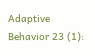Adaptive Behavior 23 (1):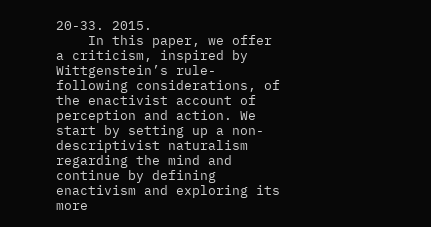20-33. 2015.
    In this paper, we offer a criticism, inspired by Wittgenstein’s rule-following considerations, of the enactivist account of perception and action. We start by setting up a non-descriptivist naturalism regarding the mind and continue by defining enactivism and exploring its more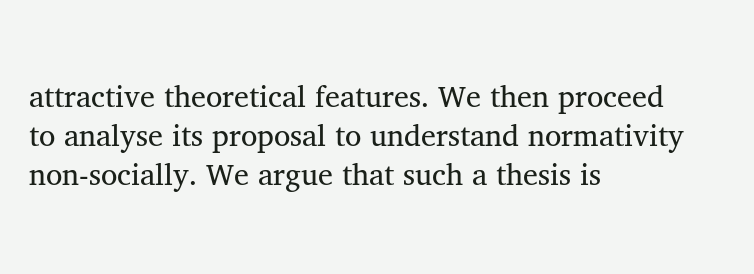attractive theoretical features. We then proceed to analyse its proposal to understand normativity non-socially. We argue that such a thesis is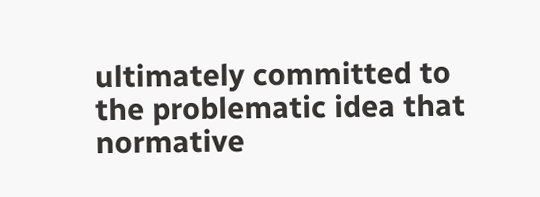ultimately committed to the problematic idea that normative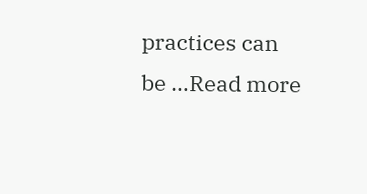practices can be …Read more